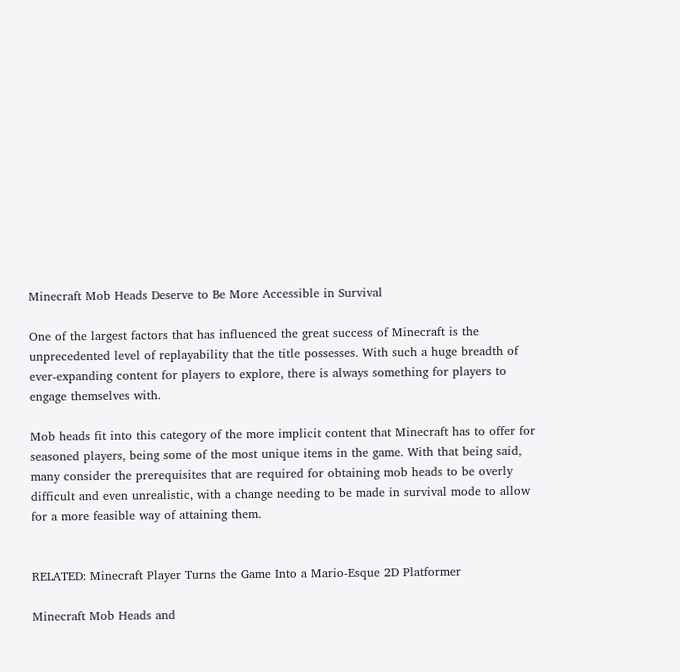Minecraft Mob Heads Deserve to Be More Accessible in Survival

One of the largest factors that has influenced the great success of Minecraft is the unprecedented level of replayability that the title possesses. With such a huge breadth of ever-expanding content for players to explore, there is always something for players to engage themselves with.

Mob heads fit into this category of the more implicit content that Minecraft has to offer for seasoned players, being some of the most unique items in the game. With that being said, many consider the prerequisites that are required for obtaining mob heads to be overly difficult and even unrealistic, with a change needing to be made in survival mode to allow for a more feasible way of attaining them.


RELATED: Minecraft Player Turns the Game Into a Mario-Esque 2D Platformer

Minecraft Mob Heads and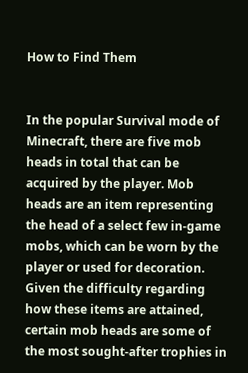How to Find Them


In the popular Survival mode of Minecraft, there are five mob heads in total that can be acquired by the player. Mob heads are an item representing the head of a select few in-game mobs, which can be worn by the player or used for decoration. Given the difficulty regarding how these items are attained, certain mob heads are some of the most sought-after trophies in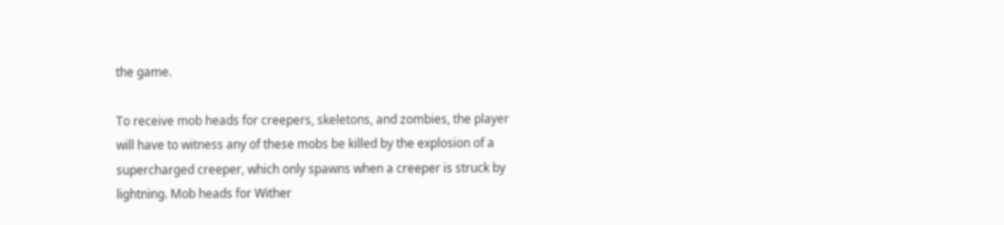the game.

To receive mob heads for creepers, skeletons, and zombies, the player will have to witness any of these mobs be killed by the explosion of a supercharged creeper, which only spawns when a creeper is struck by lightning. Mob heads for Wither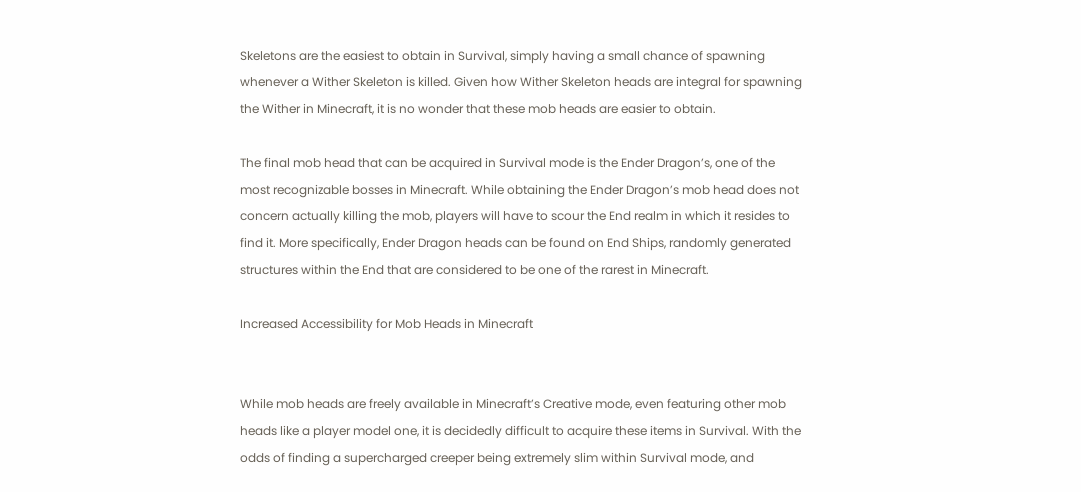Skeletons are the easiest to obtain in Survival, simply having a small chance of spawning whenever a Wither Skeleton is killed. Given how Wither Skeleton heads are integral for spawning the Wither in Minecraft, it is no wonder that these mob heads are easier to obtain.

The final mob head that can be acquired in Survival mode is the Ender Dragon’s, one of the most recognizable bosses in Minecraft. While obtaining the Ender Dragon’s mob head does not concern actually killing the mob, players will have to scour the End realm in which it resides to find it. More specifically, Ender Dragon heads can be found on End Ships, randomly generated structures within the End that are considered to be one of the rarest in Minecraft.

Increased Accessibility for Mob Heads in Minecraft


While mob heads are freely available in Minecraft’s Creative mode, even featuring other mob heads like a player model one, it is decidedly difficult to acquire these items in Survival. With the odds of finding a supercharged creeper being extremely slim within Survival mode, and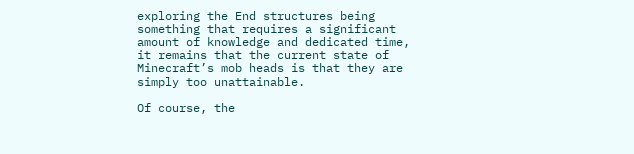exploring the End structures being something that requires a significant amount of knowledge and dedicated time, it remains that the current state of Minecraft’s mob heads is that they are simply too unattainable.

Of course, the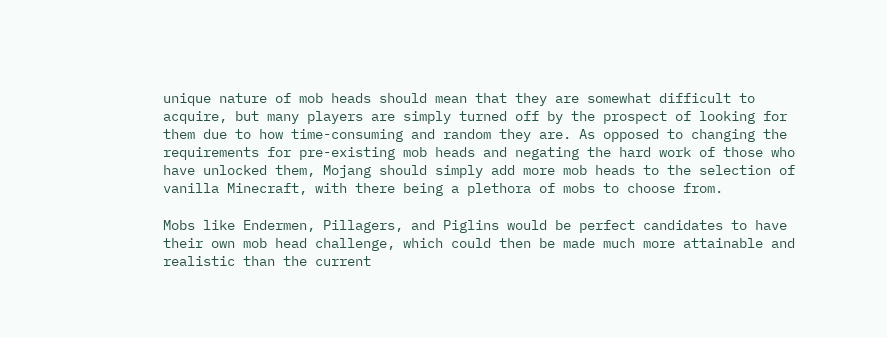unique nature of mob heads should mean that they are somewhat difficult to acquire, but many players are simply turned off by the prospect of looking for them due to how time-consuming and random they are. As opposed to changing the requirements for pre-existing mob heads and negating the hard work of those who have unlocked them, Mojang should simply add more mob heads to the selection of vanilla Minecraft, with there being a plethora of mobs to choose from.

Mobs like Endermen, Pillagers, and Piglins would be perfect candidates to have their own mob head challenge, which could then be made much more attainable and realistic than the current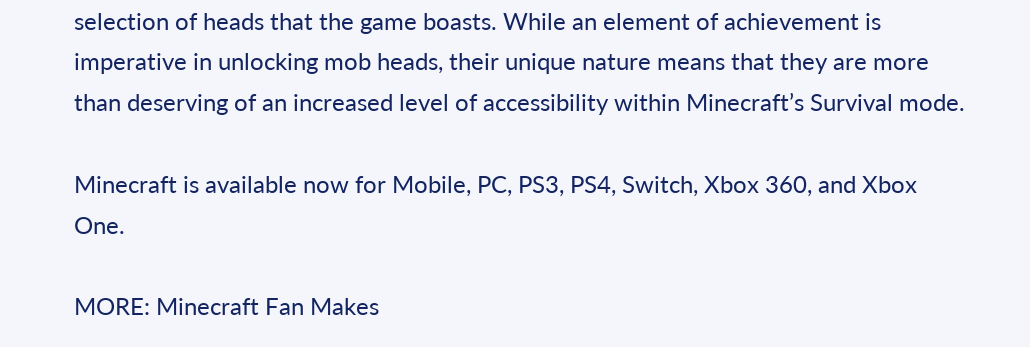selection of heads that the game boasts. While an element of achievement is imperative in unlocking mob heads, their unique nature means that they are more than deserving of an increased level of accessibility within Minecraft’s Survival mode.

Minecraft is available now for Mobile, PC, PS3, PS4, Switch, Xbox 360, and Xbox One.

MORE: Minecraft Fan Makes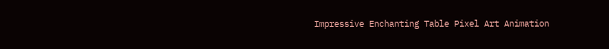Impressive Enchanting Table Pixel Art Animation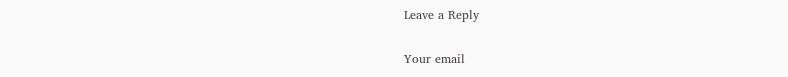Leave a Reply

Your email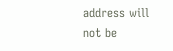address will not be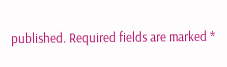published. Required fields are marked *